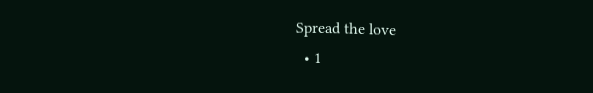Spread the love
  • 1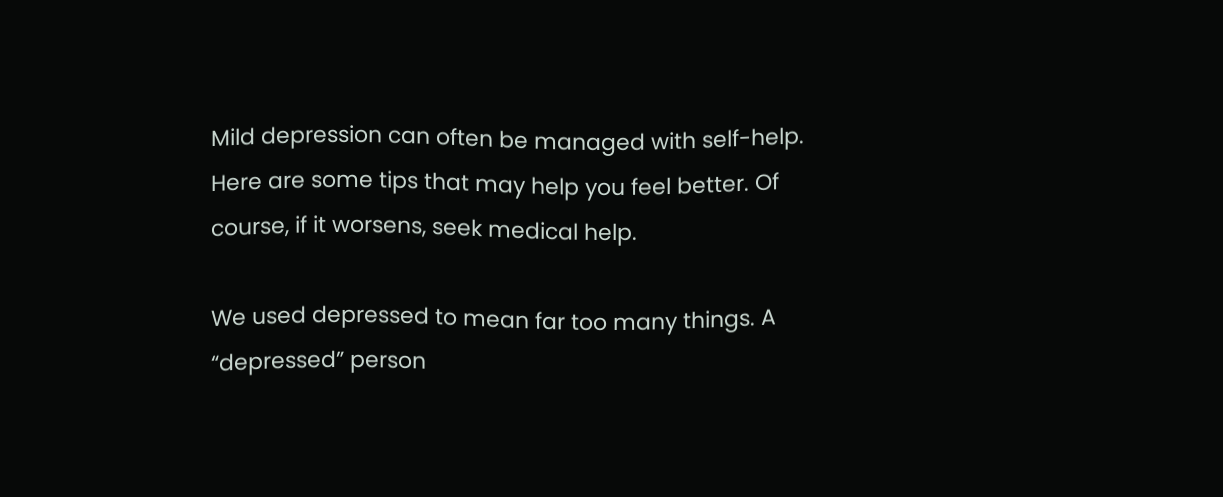Mild depression can often be managed with self-help. Here are some tips that may help you feel better. Of course, if it worsens, seek medical help.

We used depressed to mean far too many things. A “depressed” person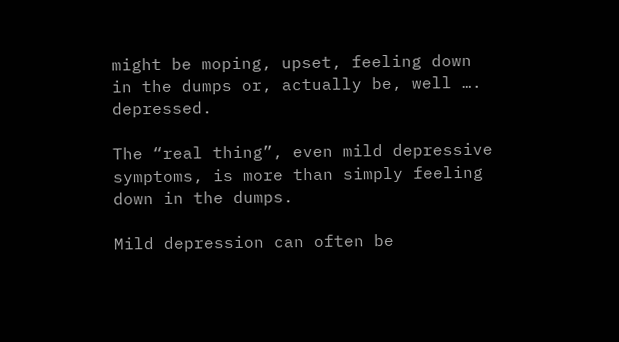might be moping, upset, feeling down in the dumps or, actually be, well …. depressed.

The “real thing”, even mild depressive symptoms, is more than simply feeling down in the dumps.

Mild depression can often be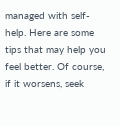managed with self-help. Here are some tips that may help you feel better. Of course, if it worsens, seek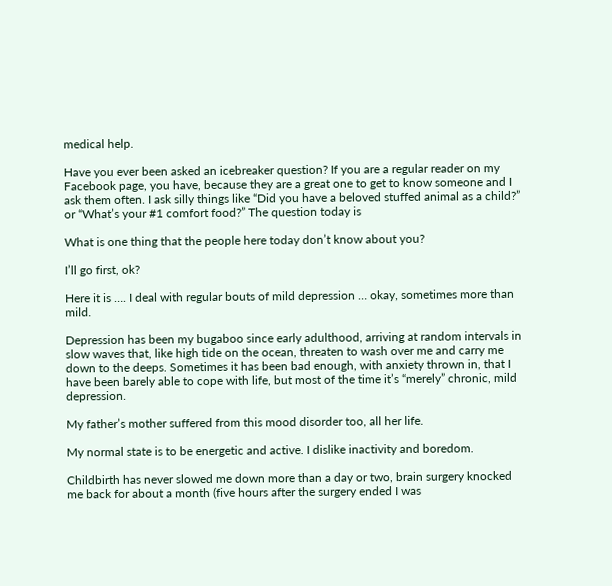medical help.

Have you ever been asked an icebreaker question? If you are a regular reader on my Facebook page, you have, because they are a great one to get to know someone and I ask them often. I ask silly things like “Did you have a beloved stuffed animal as a child?” or “What’s your #1 comfort food?” The question today is

What is one thing that the people here today don’t know about you?

I’ll go first, ok?

Here it is …. I deal with regular bouts of mild depression … okay, sometimes more than mild.

Depression has been my bugaboo since early adulthood, arriving at random intervals in slow waves that, like high tide on the ocean, threaten to wash over me and carry me down to the deeps. Sometimes it has been bad enough, with anxiety thrown in, that I have been barely able to cope with life, but most of the time it’s “merely” chronic, mild depression.

My father’s mother suffered from this mood disorder too, all her life.

My normal state is to be energetic and active. I dislike inactivity and boredom.

Childbirth has never slowed me down more than a day or two, brain surgery knocked me back for about a month (five hours after the surgery ended I was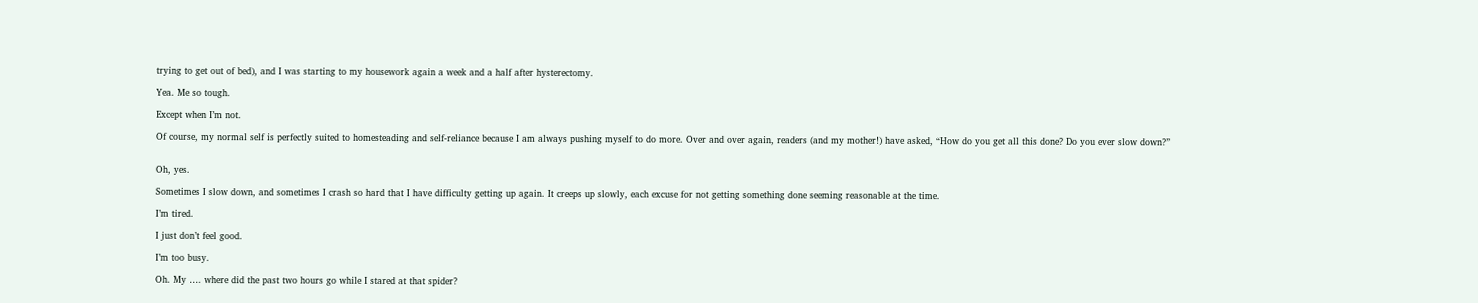trying to get out of bed), and I was starting to my housework again a week and a half after hysterectomy.

Yea. Me so tough.

Except when I’m not.

Of course, my normal self is perfectly suited to homesteading and self-reliance because I am always pushing myself to do more. Over and over again, readers (and my mother!) have asked, “How do you get all this done? Do you ever slow down?”


Oh, yes.

Sometimes I slow down, and sometimes I crash so hard that I have difficulty getting up again. It creeps up slowly, each excuse for not getting something done seeming reasonable at the time.

I’m tired.

I just don’t feel good.

I’m too busy.

Oh. My …. where did the past two hours go while I stared at that spider?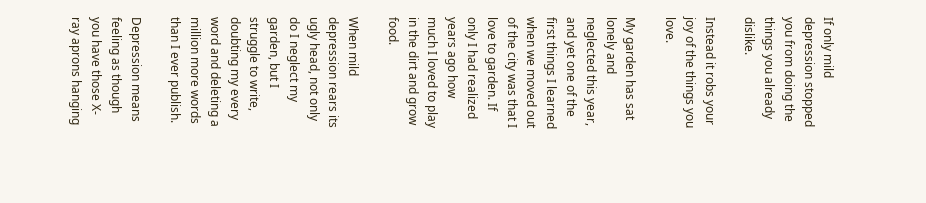If only mild depression stopped you from doing the things you already dislike.

Instead it robs your joy of the things you love.

My garden has sat lonely and neglected this year, and yet one of the first things I learned when we moved out of the city was that I love to garden. If only I had realized years ago how much I loved to play in the dirt and grow food.

When mild depression rears its ugly head, not only do I neglect my garden, but I struggle to write, doubting my every word and deleting a million more words than I ever publish.

Depression means feeling as though you have those X-ray aprons hanging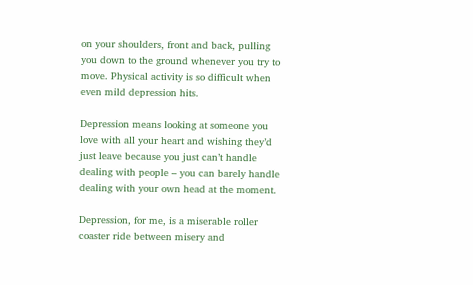on your shoulders, front and back, pulling you down to the ground whenever you try to move. Physical activity is so difficult when even mild depression hits.

Depression means looking at someone you love with all your heart and wishing they’d just leave because you just can’t handle dealing with people – you can barely handle dealing with your own head at the moment.

Depression, for me, is a miserable roller coaster ride between misery and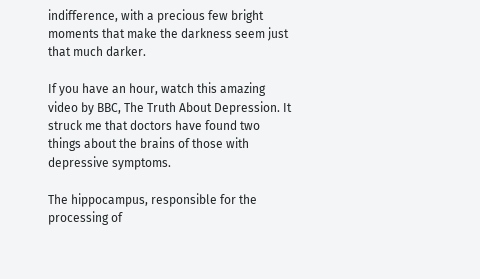indifference, with a precious few bright moments that make the darkness seem just that much darker.

If you have an hour, watch this amazing video by BBC, The Truth About Depression. It struck me that doctors have found two things about the brains of those with depressive symptoms.

The hippocampus, responsible for the processing of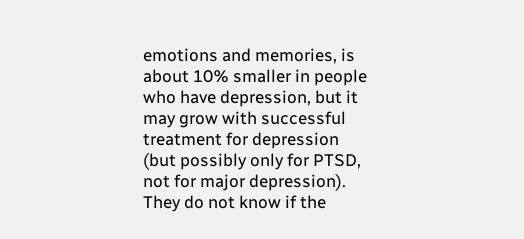emotions and memories, is about 10% smaller in people who have depression, but it may grow with successful treatment for depression (but possibly only for PTSD, not for major depression). They do not know if the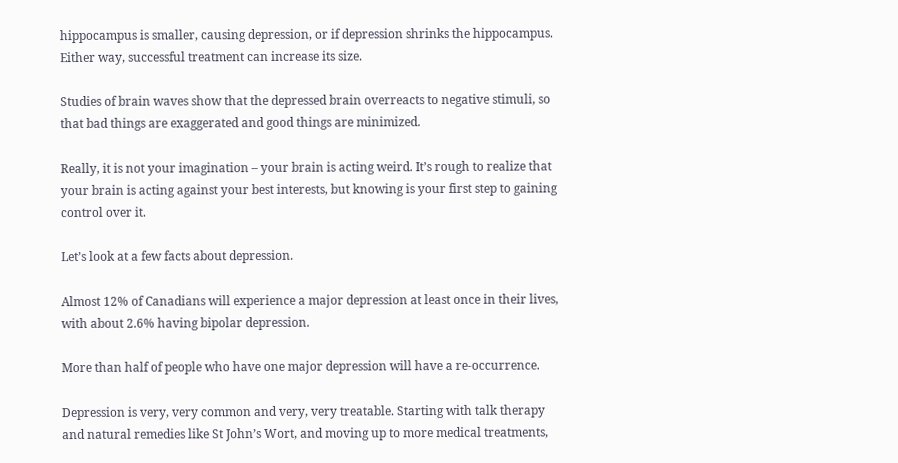hippocampus is smaller, causing depression, or if depression shrinks the hippocampus. Either way, successful treatment can increase its size.

Studies of brain waves show that the depressed brain overreacts to negative stimuli, so that bad things are exaggerated and good things are minimized.

Really, it is not your imagination – your brain is acting weird. It’s rough to realize that your brain is acting against your best interests, but knowing is your first step to gaining control over it.

Let’s look at a few facts about depression.

Almost 12% of Canadians will experience a major depression at least once in their lives, with about 2.6% having bipolar depression.

More than half of people who have one major depression will have a re-occurrence.

Depression is very, very common and very, very treatable. Starting with talk therapy and natural remedies like St John’s Wort, and moving up to more medical treatments,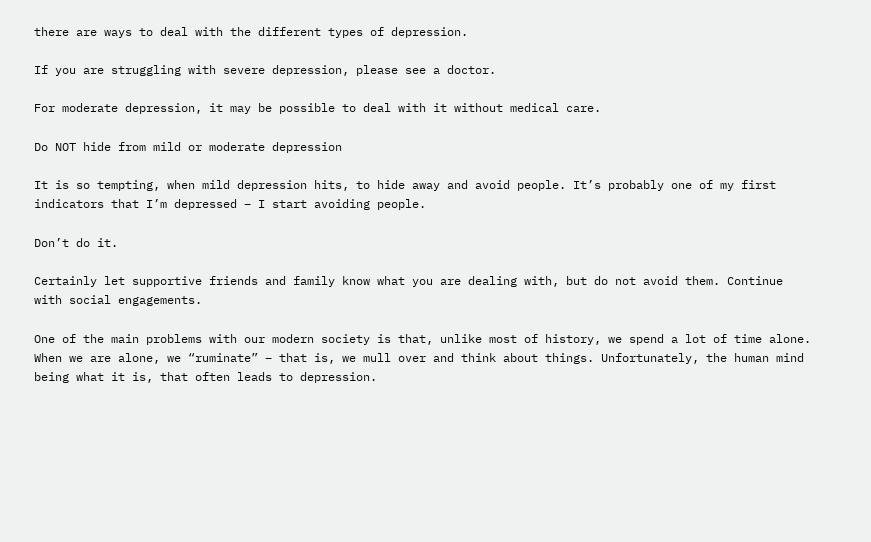there are ways to deal with the different types of depression.

If you are struggling with severe depression, please see a doctor.

For moderate depression, it may be possible to deal with it without medical care.

Do NOT hide from mild or moderate depression

It is so tempting, when mild depression hits, to hide away and avoid people. It’s probably one of my first indicators that I’m depressed – I start avoiding people.

Don’t do it.

Certainly let supportive friends and family know what you are dealing with, but do not avoid them. Continue with social engagements.

One of the main problems with our modern society is that, unlike most of history, we spend a lot of time alone. When we are alone, we “ruminate” – that is, we mull over and think about things. Unfortunately, the human mind being what it is, that often leads to depression.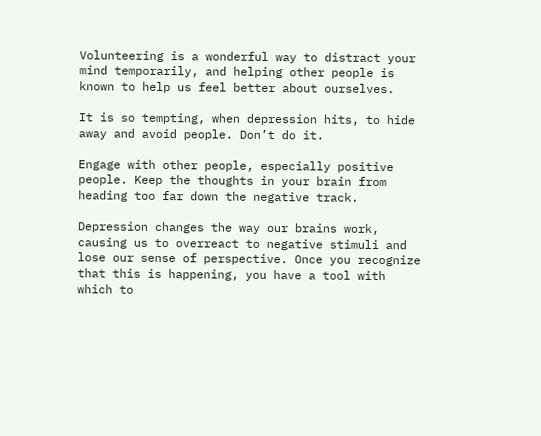Volunteering is a wonderful way to distract your mind temporarily, and helping other people is known to help us feel better about ourselves.

It is so tempting, when depression hits, to hide away and avoid people. Don’t do it.

Engage with other people, especially positive people. Keep the thoughts in your brain from heading too far down the negative track.

Depression changes the way our brains work, causing us to overreact to negative stimuli and lose our sense of perspective. Once you recognize that this is happening, you have a tool with which to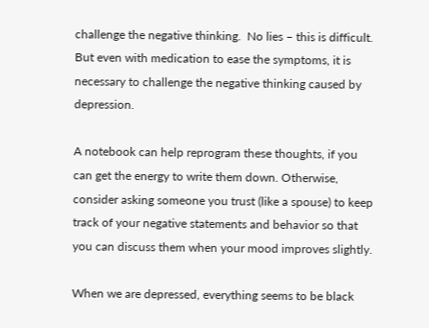challenge the negative thinking.  No lies – this is difficult. But even with medication to ease the symptoms, it is necessary to challenge the negative thinking caused by depression.

A notebook can help reprogram these thoughts, if you can get the energy to write them down. Otherwise, consider asking someone you trust (like a spouse) to keep track of your negative statements and behavior so that you can discuss them when your mood improves slightly.

When we are depressed, everything seems to be black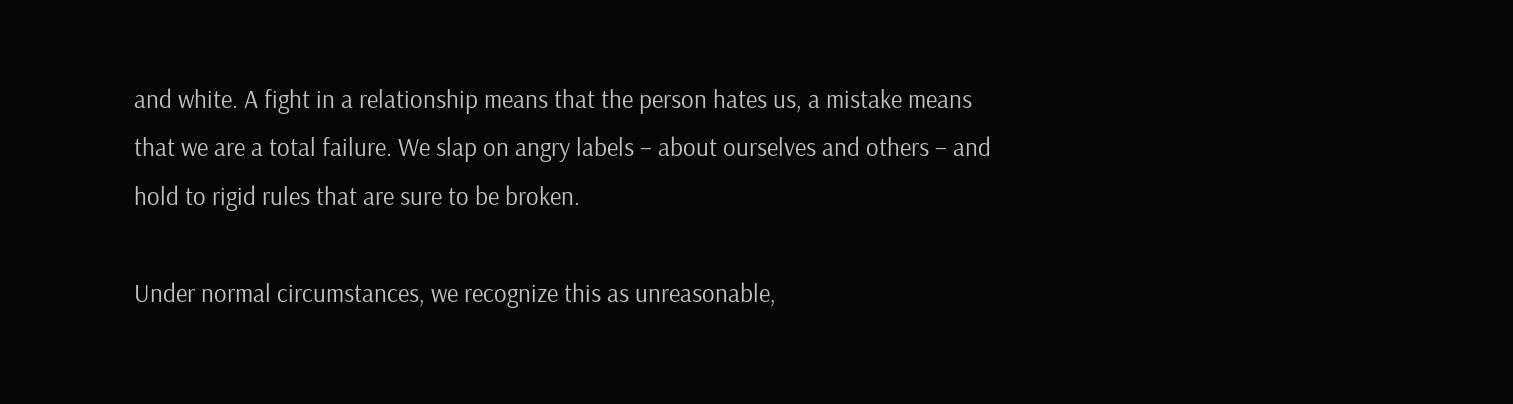and white. A fight in a relationship means that the person hates us, a mistake means that we are a total failure. We slap on angry labels – about ourselves and others – and hold to rigid rules that are sure to be broken.

Under normal circumstances, we recognize this as unreasonable,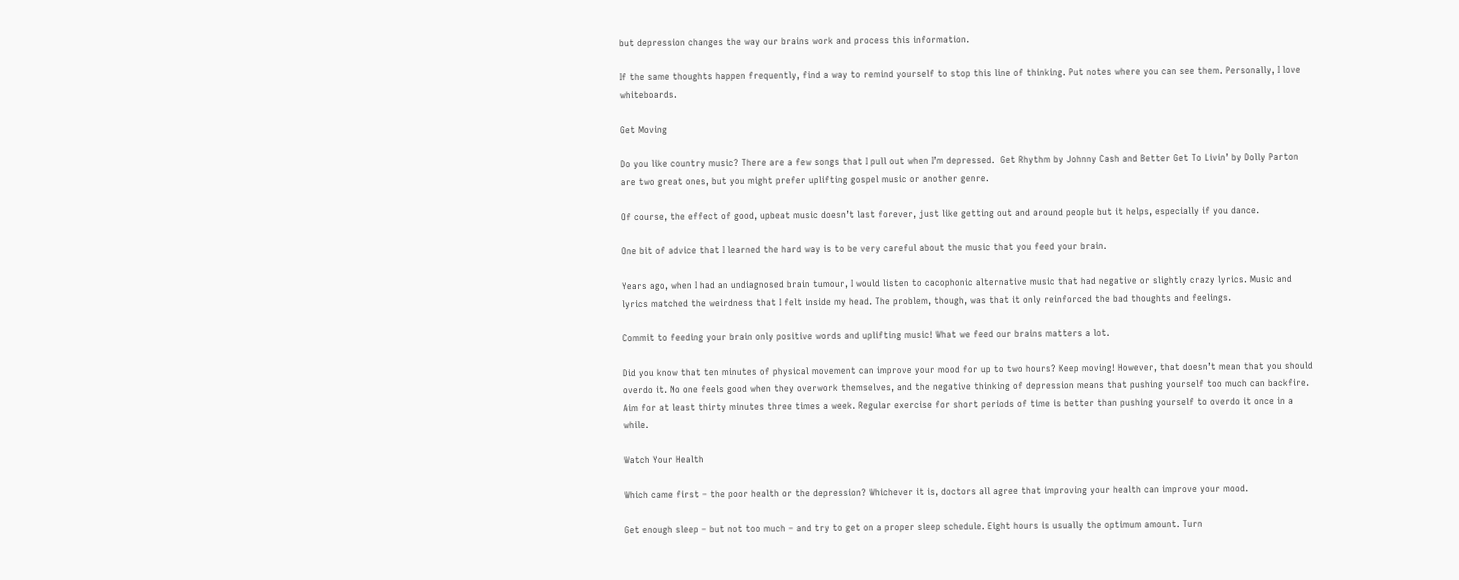but depression changes the way our brains work and process this information.

If the same thoughts happen frequently, find a way to remind yourself to stop this line of thinking. Put notes where you can see them. Personally, I love whiteboards.

Get Moving

Do you like country music? There are a few songs that I pull out when I’m depressed.  Get Rhythm by Johnny Cash and Better Get To Livin’ by Dolly Parton are two great ones, but you might prefer uplifting gospel music or another genre.

Of course, the effect of good, upbeat music doesn’t last forever, just like getting out and around people but it helps, especially if you dance.

One bit of advice that I learned the hard way is to be very careful about the music that you feed your brain.

Years ago, when I had an undiagnosed brain tumour, I would listen to cacophonic alternative music that had negative or slightly crazy lyrics. Music and lyrics matched the weirdness that I felt inside my head. The problem, though, was that it only reinforced the bad thoughts and feelings.

Commit to feeding your brain only positive words and uplifting music! What we feed our brains matters a lot.

Did you know that ten minutes of physical movement can improve your mood for up to two hours? Keep moving! However, that doesn’t mean that you should overdo it. No one feels good when they overwork themselves, and the negative thinking of depression means that pushing yourself too much can backfire. Aim for at least thirty minutes three times a week. Regular exercise for short periods of time is better than pushing yourself to overdo it once in a while.

Watch Your Health

Which came first – the poor health or the depression? Whichever it is, doctors all agree that improving your health can improve your mood.

Get enough sleep – but not too much – and try to get on a proper sleep schedule. Eight hours is usually the optimum amount. Turn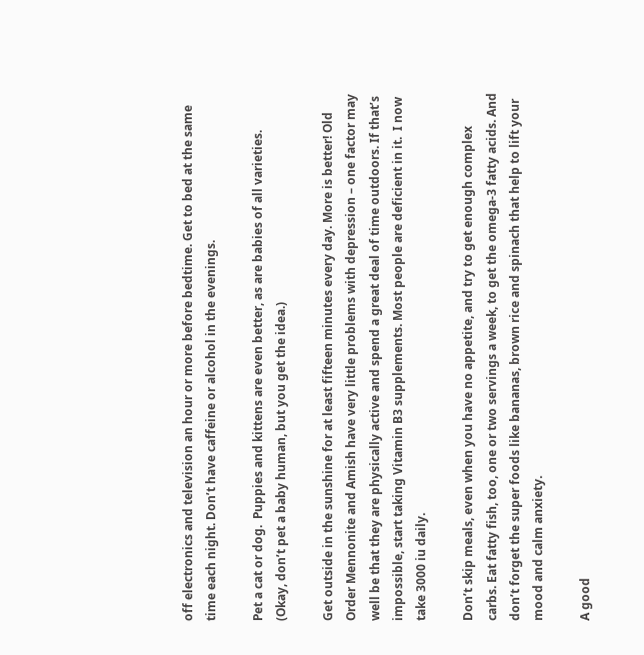off electronics and television an hour or more before bedtime. Get to bed at the same time each night. Don’t have caffeine or alcohol in the evenings.

Pet a cat or dog.  Puppies and kittens are even better, as are babies of all varieties. (Okay, don’t pet a baby human, but you get the idea.)

Get outside in the sunshine for at least fifteen minutes every day. More is better! Old Order Mennonite and Amish have very little problems with depression – one factor may well be that they are physically active and spend a great deal of time outdoors. If that’s impossible, start taking Vitamin B3 supplements. Most people are deficient in it.  I now take 3000 iu daily.

Don’t skip meals, even when you have no appetite, and try to get enough complex carbs. Eat fatty fish, too, one or two servings a week, to get the omega-3 fatty acids. And don’t forget the super foods like bananas, brown rice and spinach that help to lift your mood and calm anxiety.

A good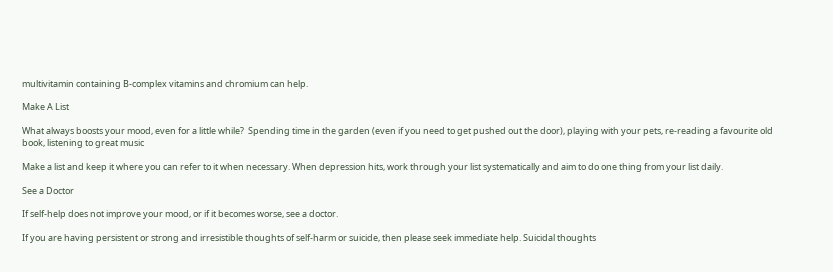multivitamin containing B-complex vitamins and chromium can help.

Make A List

What always boosts your mood, even for a little while?  Spending time in the garden (even if you need to get pushed out the door), playing with your pets, re-reading a favourite old book, listening to great music

Make a list and keep it where you can refer to it when necessary. When depression hits, work through your list systematically and aim to do one thing from your list daily.

See a Doctor

If self-help does not improve your mood, or if it becomes worse, see a doctor.

If you are having persistent or strong and irresistible thoughts of self-harm or suicide, then please seek immediate help. Suicidal thoughts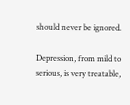should never be ignored.

Depression, from mild to serious, is very treatable,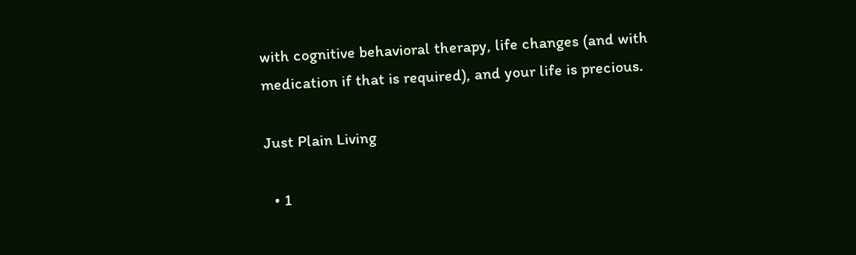with cognitive behavioral therapy, life changes (and with medication if that is required), and your life is precious.

Just Plain Living

  • 1